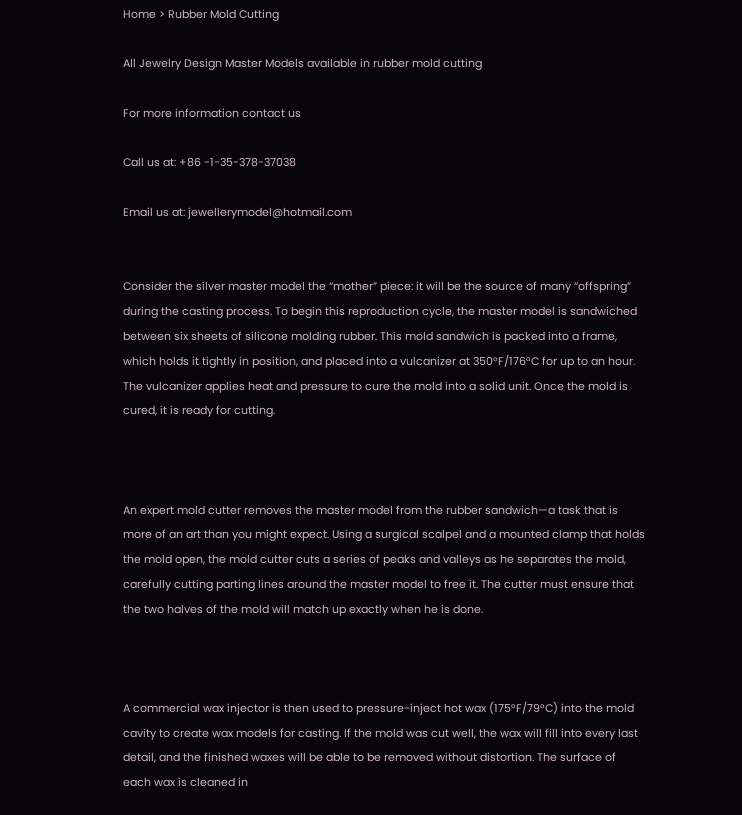Home > Rubber Mold Cutting

All Jewelry Design Master Models available in rubber mold cutting

For more information contact us

Call us at: +86 -1-35-378-37038

Email us at: jewellerymodel@hotmail.com


Consider the silver master model the “mother” piece: it will be the source of many “offspring” during the casting process. To begin this reproduction cycle, the master model is sandwiched between six sheets of silicone molding rubber. This mold sandwich is packed into a frame, which holds it tightly in position, and placed into a vulcanizer at 350°F/176°C for up to an hour. The vulcanizer applies heat and pressure to cure the mold into a solid unit. Once the mold is cured, it is ready for cutting.



An expert mold cutter removes the master model from the rubber sandwich—a task that is more of an art than you might expect. Using a surgical scalpel and a mounted clamp that holds the mold open, the mold cutter cuts a series of peaks and valleys as he separates the mold, carefully cutting parting lines around the master model to free it. The cutter must ensure that the two halves of the mold will match up exactly when he is done.



A commercial wax injector is then used to pressure-inject hot wax (175°F/79°C) into the mold cavity to create wax models for casting. If the mold was cut well, the wax will fill into every last detail, and the finished waxes will be able to be removed without distortion. The surface of each wax is cleaned in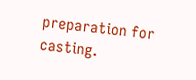preparation for casting.